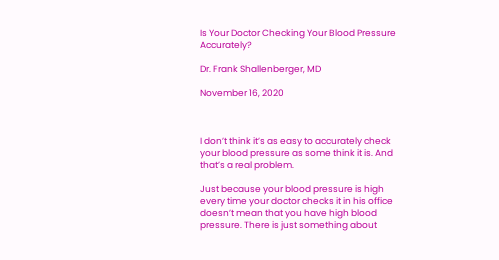Is Your Doctor Checking Your Blood Pressure Accurately?

Dr. Frank Shallenberger, MD

November 16, 2020



I don’t think it’s as easy to accurately check your blood pressure as some think it is. And that’s a real problem.

Just because your blood pressure is high every time your doctor checks it in his office doesn’t mean that you have high blood pressure. There is just something about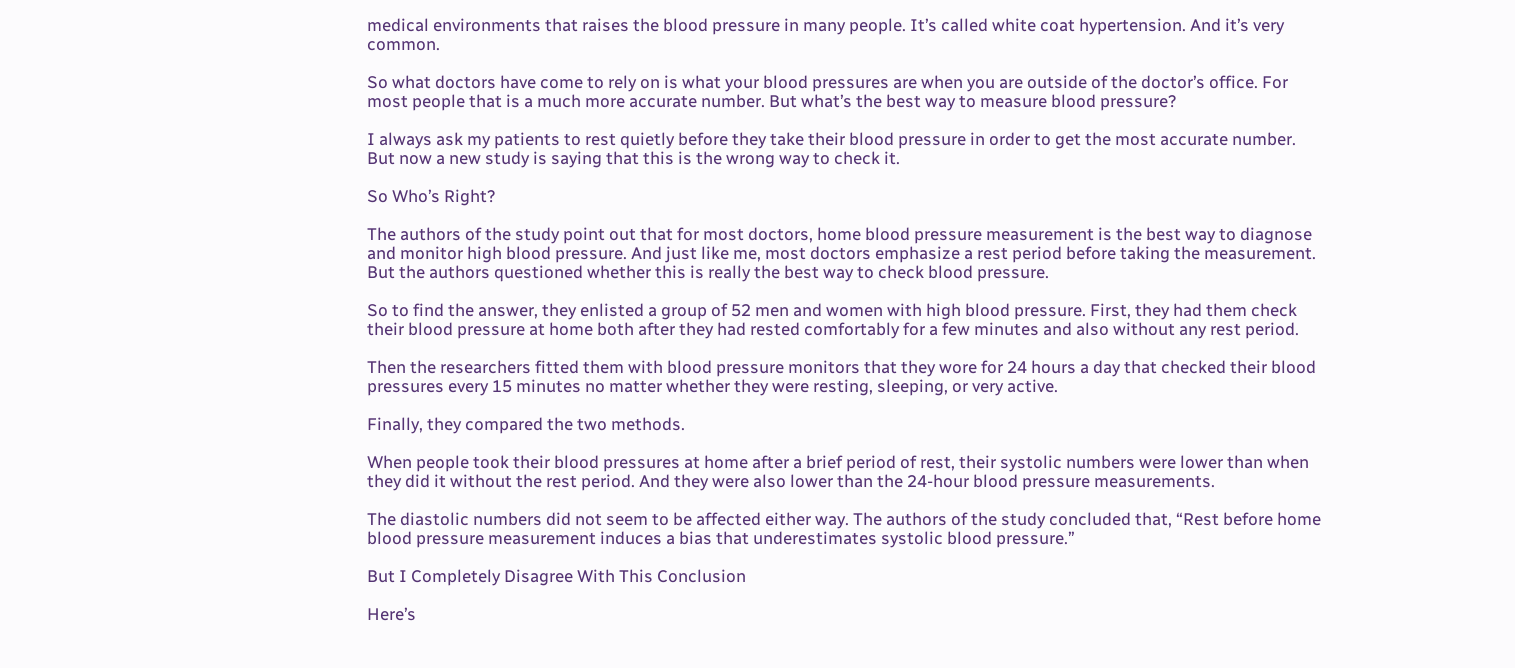medical environments that raises the blood pressure in many people. It’s called white coat hypertension. And it’s very common.

So what doctors have come to rely on is what your blood pressures are when you are outside of the doctor’s office. For most people that is a much more accurate number. But what’s the best way to measure blood pressure?

I always ask my patients to rest quietly before they take their blood pressure in order to get the most accurate number. But now a new study is saying that this is the wrong way to check it.

So Who’s Right?

The authors of the study point out that for most doctors, home blood pressure measurement is the best way to diagnose and monitor high blood pressure. And just like me, most doctors emphasize a rest period before taking the measurement. But the authors questioned whether this is really the best way to check blood pressure.

So to find the answer, they enlisted a group of 52 men and women with high blood pressure. First, they had them check their blood pressure at home both after they had rested comfortably for a few minutes and also without any rest period.

Then the researchers fitted them with blood pressure monitors that they wore for 24 hours a day that checked their blood pressures every 15 minutes no matter whether they were resting, sleeping, or very active.

Finally, they compared the two methods.

When people took their blood pressures at home after a brief period of rest, their systolic numbers were lower than when they did it without the rest period. And they were also lower than the 24-hour blood pressure measurements.

The diastolic numbers did not seem to be affected either way. The authors of the study concluded that, “Rest before home blood pressure measurement induces a bias that underestimates systolic blood pressure.”

But I Completely Disagree With This Conclusion

Here’s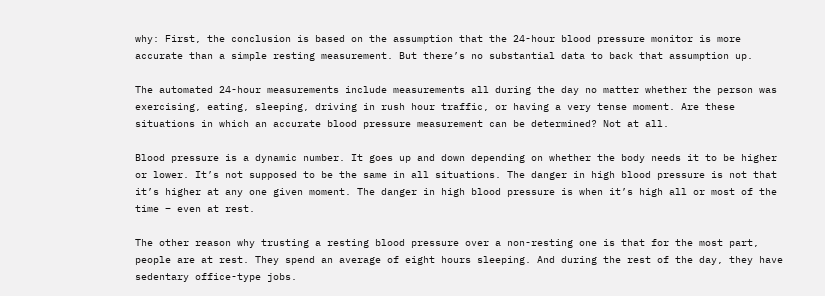why: First, the conclusion is based on the assumption that the 24-hour blood pressure monitor is more accurate than a simple resting measurement. But there’s no substantial data to back that assumption up.

The automated 24-hour measurements include measurements all during the day no matter whether the person was exercising, eating, sleeping, driving in rush hour traffic, or having a very tense moment. Are these situations in which an accurate blood pressure measurement can be determined? Not at all.

Blood pressure is a dynamic number. It goes up and down depending on whether the body needs it to be higher or lower. It’s not supposed to be the same in all situations. The danger in high blood pressure is not that it’s higher at any one given moment. The danger in high blood pressure is when it’s high all or most of the time – even at rest.

The other reason why trusting a resting blood pressure over a non-resting one is that for the most part, people are at rest. They spend an average of eight hours sleeping. And during the rest of the day, they have sedentary office-type jobs.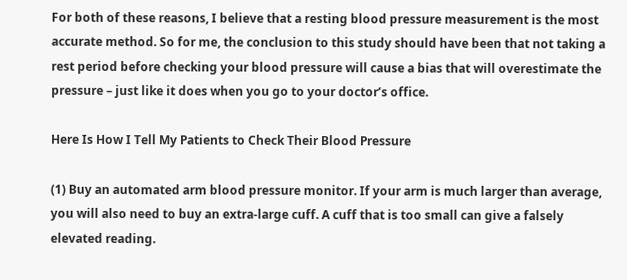For both of these reasons, I believe that a resting blood pressure measurement is the most accurate method. So for me, the conclusion to this study should have been that not taking a rest period before checking your blood pressure will cause a bias that will overestimate the pressure – just like it does when you go to your doctor’s office.

Here Is How I Tell My Patients to Check Their Blood Pressure

(1) Buy an automated arm blood pressure monitor. If your arm is much larger than average, you will also need to buy an extra-large cuff. A cuff that is too small can give a falsely elevated reading.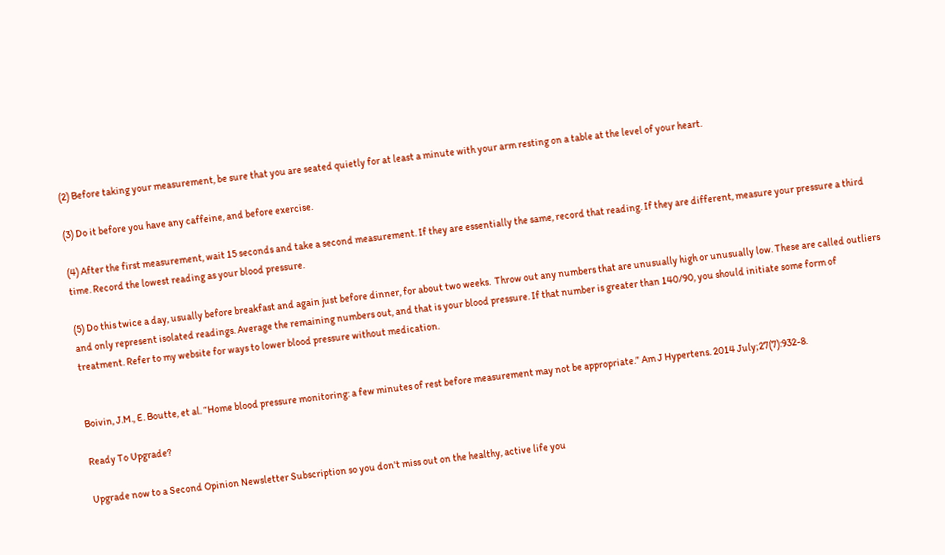(2) Before taking your measurement, be sure that you are seated quietly for at least a minute with your arm resting on a table at the level of your heart.

(3) Do it before you have any caffeine, and before exercise.

(4) After the first measurement, wait 15 seconds and take a second measurement. If they are essentially the same, record that reading. If they are different, measure your pressure a third time. Record the lowest reading as your blood pressure.

(5) Do this twice a day, usually before breakfast and again just before dinner, for about two weeks.  Throw out any numbers that are unusually high or unusually low. These are called outliers and only represent isolated readings. Average the remaining numbers out, and that is your blood pressure. If that number is greater than 140/90, you should initiate some form of treatment. Refer to my website for ways to lower blood pressure without medication.


Boivin, J.M., E. Boutte, et al. “Home blood pressure monitoring: a few minutes of rest before measurement may not be appropriate.” Am J Hypertens. 2014 July;27(7):932-8.

Ready To Upgrade?

Upgrade now to a Second Opinion Newsletter Subscription so you don't miss out on the healthy, active life you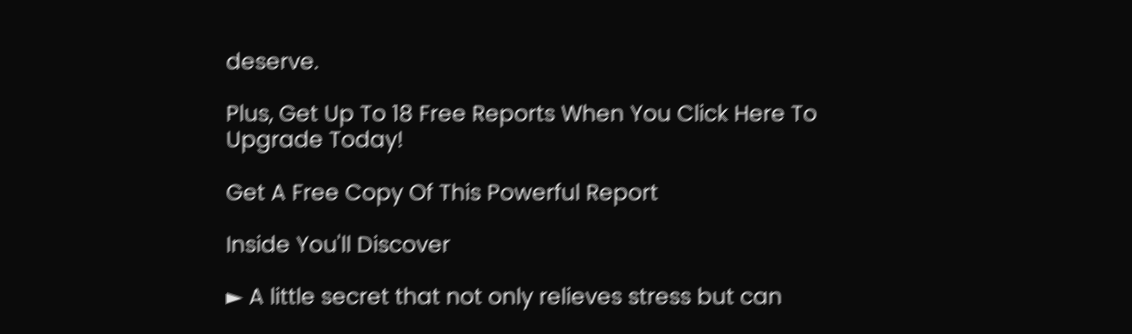deserve.

Plus, Get Up To 18 Free Reports When You Click Here To Upgrade Today!

Get A Free Copy Of This Powerful Report

Inside You'll Discover

► A little secret that not only relieves stress but can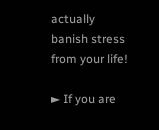actually banish stress from your life!

► If you are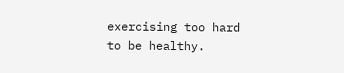exercising too hard to be healthy.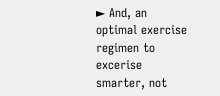► And, an optimal exercise regimen to excerise smarter, not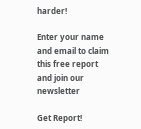harder!

Enter your name and email to claim this free report and join our newsletter

Get Report!